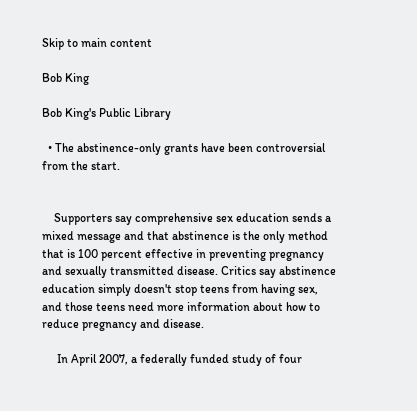Skip to main content

Bob King

Bob King's Public Library

  • The abstinence-only grants have been controversial from the start.


    Supporters say comprehensive sex education sends a mixed message and that abstinence is the only method that is 100 percent effective in preventing pregnancy and sexually transmitted disease. Critics say abstinence education simply doesn't stop teens from having sex, and those teens need more information about how to reduce pregnancy and disease.

     In April 2007, a federally funded study of four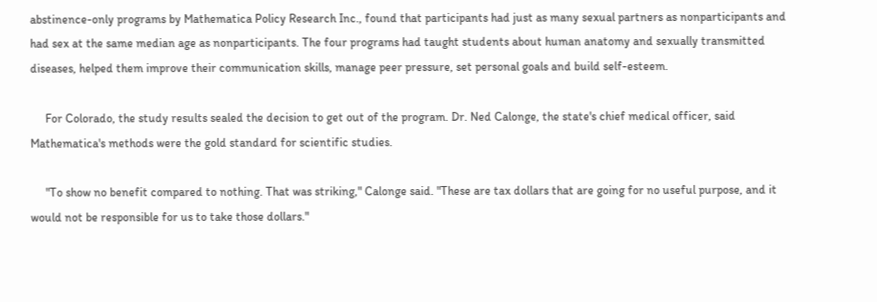abstinence-only programs by Mathematica Policy Research Inc., found that participants had just as many sexual partners as nonparticipants and had sex at the same median age as nonparticipants. The four programs had taught students about human anatomy and sexually transmitted diseases, helped them improve their communication skills, manage peer pressure, set personal goals and build self-esteem.

     For Colorado, the study results sealed the decision to get out of the program. Dr. Ned Calonge, the state's chief medical officer, said Mathematica's methods were the gold standard for scientific studies.

     "To show no benefit compared to nothing. That was striking," Calonge said. "These are tax dollars that are going for no useful purpose, and it would not be responsible for us to take those dollars."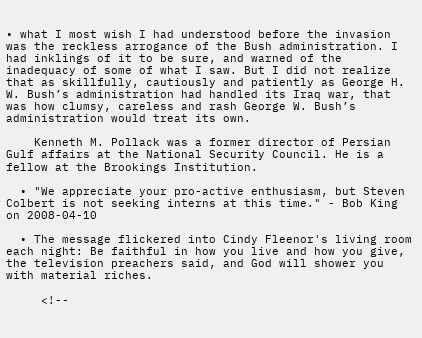• what I most wish I had understood before the invasion was the reckless arrogance of the Bush administration. I had inklings of it to be sure, and warned of the inadequacy of some of what I saw. But I did not realize that as skillfully, cautiously and patiently as George H. W. Bush’s administration had handled its Iraq war, that was how clumsy, careless and rash George W. Bush’s administration would treat its own.

    Kenneth M. Pollack was a former director of Persian Gulf affairs at the National Security Council. He is a fellow at the Brookings Institution.

  • "We appreciate your pro-active enthusiasm, but Steven Colbert is not seeking interns at this time." - Bob King on 2008-04-10

  • The message flickered into Cindy Fleenor's living room each night: Be faithful in how you live and how you give, the television preachers said, and God will shower you with material riches.

     <!--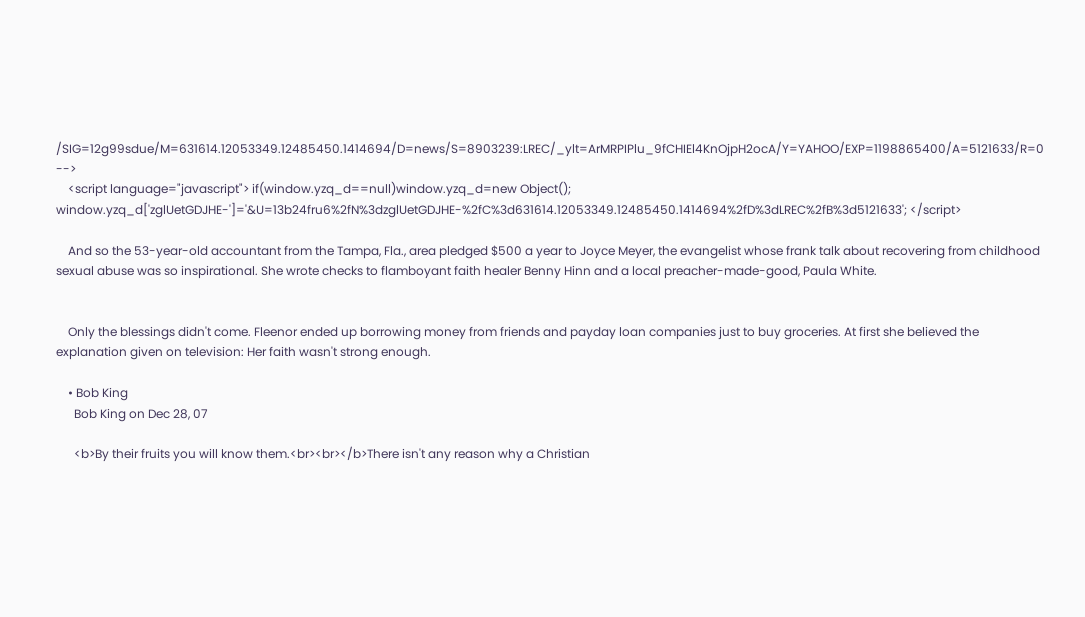/SIG=12g99sdue/M=631614.12053349.12485450.1414694/D=news/S=8903239:LREC/_ylt=ArMRPIPlu_9fCHIEl4KnOjpH2ocA/Y=YAHOO/EXP=1198865400/A=5121633/R=0 -->
    <script language="javascript"> if(window.yzq_d==null)window.yzq_d=new Object(); window.yzq_d['zglUetGDJHE-']='&U=13b24fru6%2fN%3dzglUetGDJHE-%2fC%3d631614.12053349.12485450.1414694%2fD%3dLREC%2fB%3d5121633'; </script>

    And so the 53-year-old accountant from the Tampa, Fla., area pledged $500 a year to Joyce Meyer, the evangelist whose frank talk about recovering from childhood sexual abuse was so inspirational. She wrote checks to flamboyant faith healer Benny Hinn and a local preacher-made-good, Paula White.


    Only the blessings didn't come. Fleenor ended up borrowing money from friends and payday loan companies just to buy groceries. At first she believed the explanation given on television: Her faith wasn't strong enough.

    • Bob King
      Bob King on Dec 28, 07

      <b>By their fruits you will know them.<br><br></b>There isn't any reason why a Christian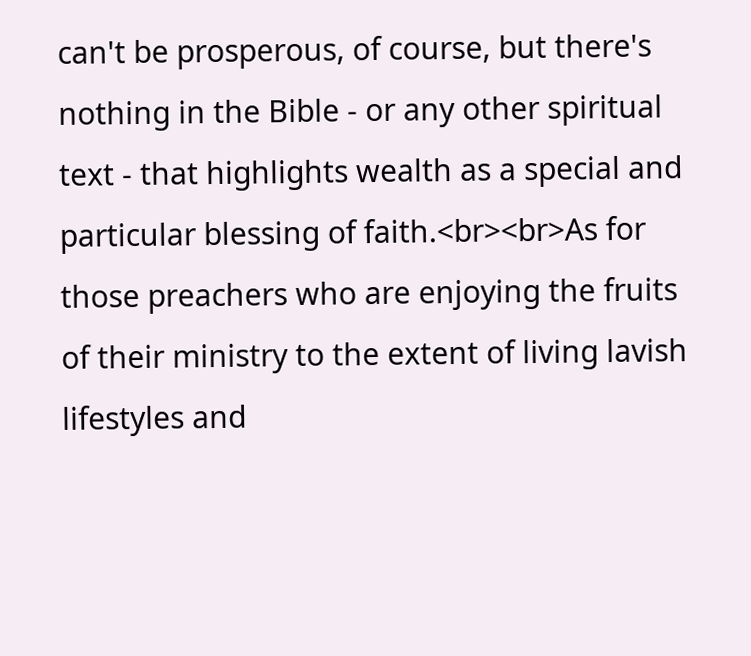can't be prosperous, of course, but there's nothing in the Bible - or any other spiritual text - that highlights wealth as a special and particular blessing of faith.<br><br>As for those preachers who are enjoying the fruits of their ministry to the extent of living lavish lifestyles and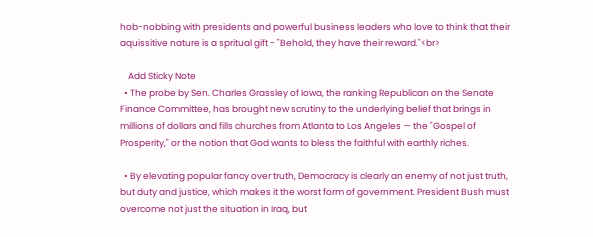hob-nobbing with presidents and powerful business leaders who love to think that their aquissitive nature is a spritual gift - "Behold, they have their reward."<br>

    Add Sticky Note
  • The probe by Sen. Charles Grassley of Iowa, the ranking Republican on the Senate Finance Committee, has brought new scrutiny to the underlying belief that brings in millions of dollars and fills churches from Atlanta to Los Angeles — the "Gospel of Prosperity," or the notion that God wants to bless the faithful with earthly riches.

  • By elevating popular fancy over truth, Democracy is clearly an enemy of not just truth, but duty and justice, which makes it the worst form of government. President Bush must overcome not just the situation in Iraq, but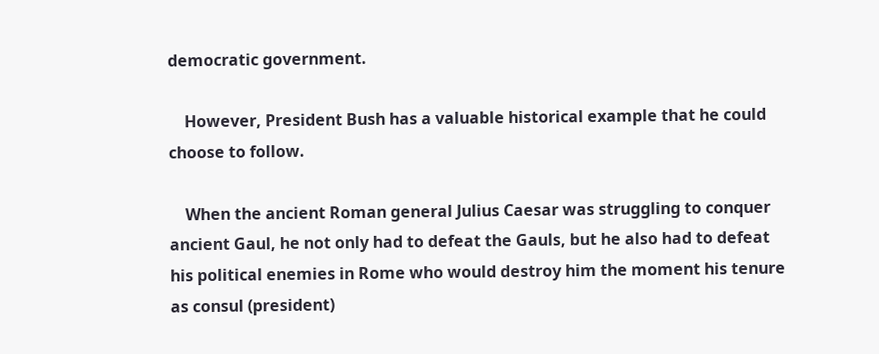democratic government.

    However, President Bush has a valuable historical example that he could choose to follow.

    When the ancient Roman general Julius Caesar was struggling to conquer ancient Gaul, he not only had to defeat the Gauls, but he also had to defeat his political enemies in Rome who would destroy him the moment his tenure as consul (president)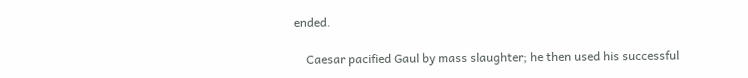ended.

    Caesar pacified Gaul by mass slaughter; he then used his successful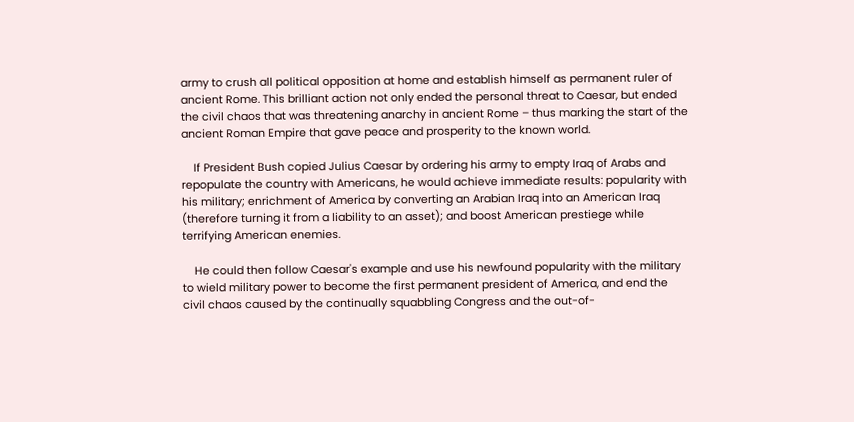army to crush all political opposition at home and establish himself as permanent ruler of ancient Rome. This brilliant action not only ended the personal threat to Caesar, but ended the civil chaos that was threatening anarchy in ancient Rome – thus marking the start of the ancient Roman Empire that gave peace and prosperity to the known world.

    If President Bush copied Julius Caesar by ordering his army to empty Iraq of Arabs and repopulate the country with Americans, he would achieve immediate results: popularity with his military; enrichment of America by converting an Arabian Iraq into an American Iraq (therefore turning it from a liability to an asset); and boost American prestiege while terrifying American enemies.

    He could then follow Caesar's example and use his newfound popularity with the military to wield military power to become the first permanent president of America, and end the civil chaos caused by the continually squabbling Congress and the out-of-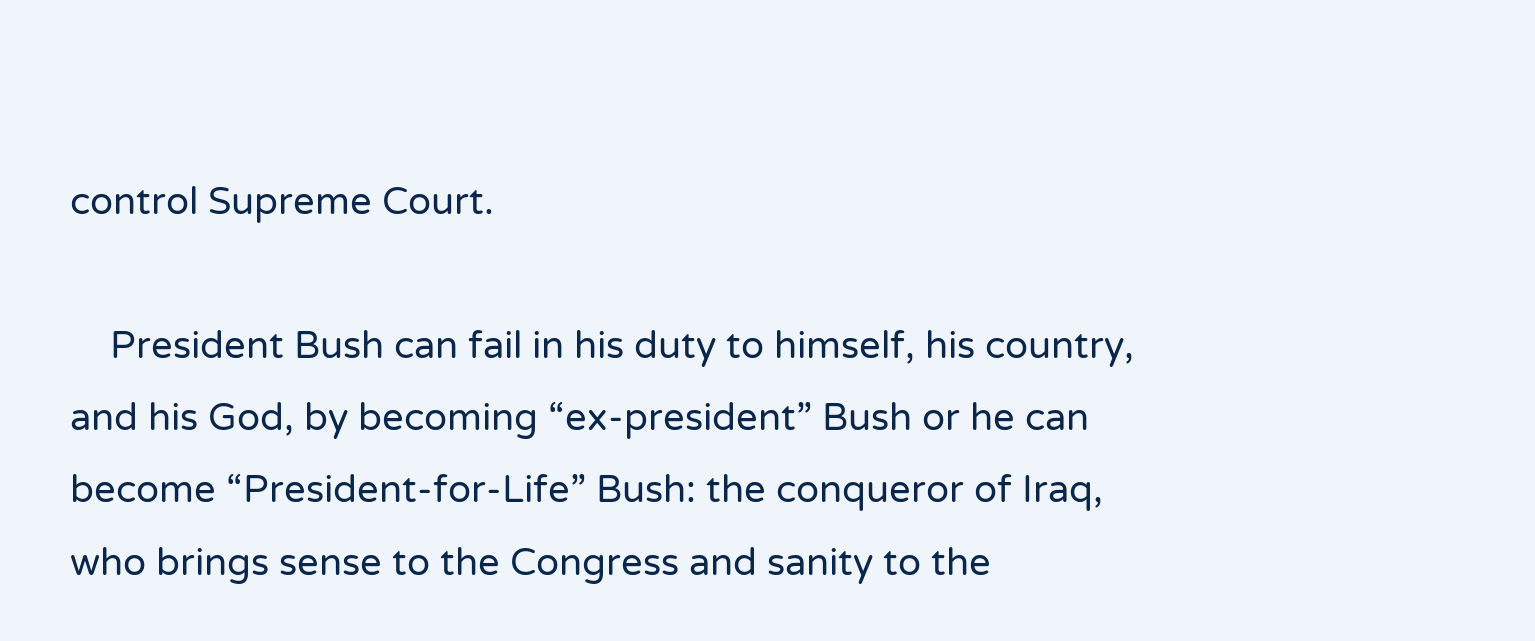control Supreme Court.

    President Bush can fail in his duty to himself, his country, and his God, by becoming “ex-president” Bush or he can become “President-for-Life” Bush: the conqueror of Iraq, who brings sense to the Congress and sanity to the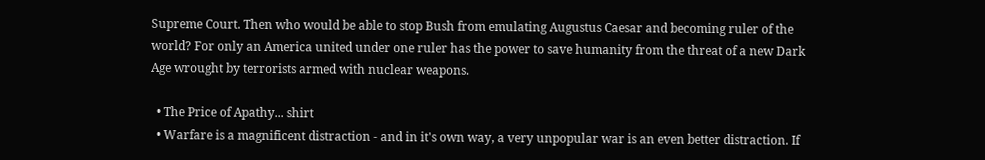Supreme Court. Then who would be able to stop Bush from emulating Augustus Caesar and becoming ruler of the world? For only an America united under one ruler has the power to save humanity from the threat of a new Dark Age wrought by terrorists armed with nuclear weapons.

  • The Price of Apathy... shirt
  • Warfare is a magnificent distraction - and in it's own way, a very unpopular war is an even better distraction. If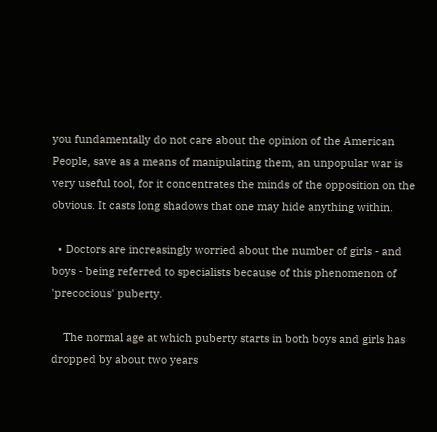you fundamentally do not care about the opinion of the American People, save as a means of manipulating them, an unpopular war is very useful tool, for it concentrates the minds of the opposition on the obvious. It casts long shadows that one may hide anything within.

  • Doctors are increasingly worried about the number of girls - and boys - being referred to specialists because of this phenomenon of 'precocious' puberty.

    The normal age at which puberty starts in both boys and girls has dropped by about two years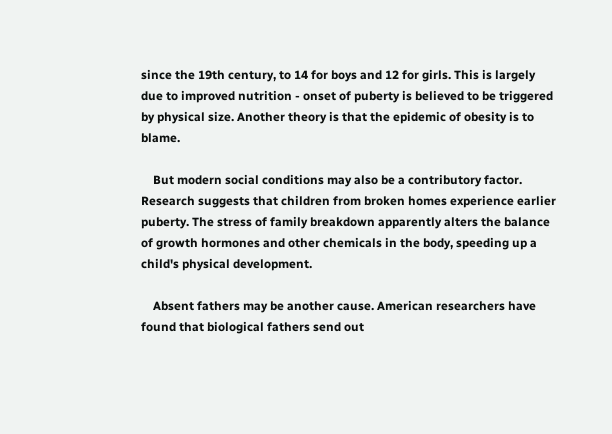since the 19th century, to 14 for boys and 12 for girls. This is largely due to improved nutrition - onset of puberty is believed to be triggered by physical size. Another theory is that the epidemic of obesity is to blame.

    But modern social conditions may also be a contributory factor. Research suggests that children from broken homes experience earlier puberty. The stress of family breakdown apparently alters the balance of growth hormones and other chemicals in the body, speeding up a child's physical development.

    Absent fathers may be another cause. American researchers have found that biological fathers send out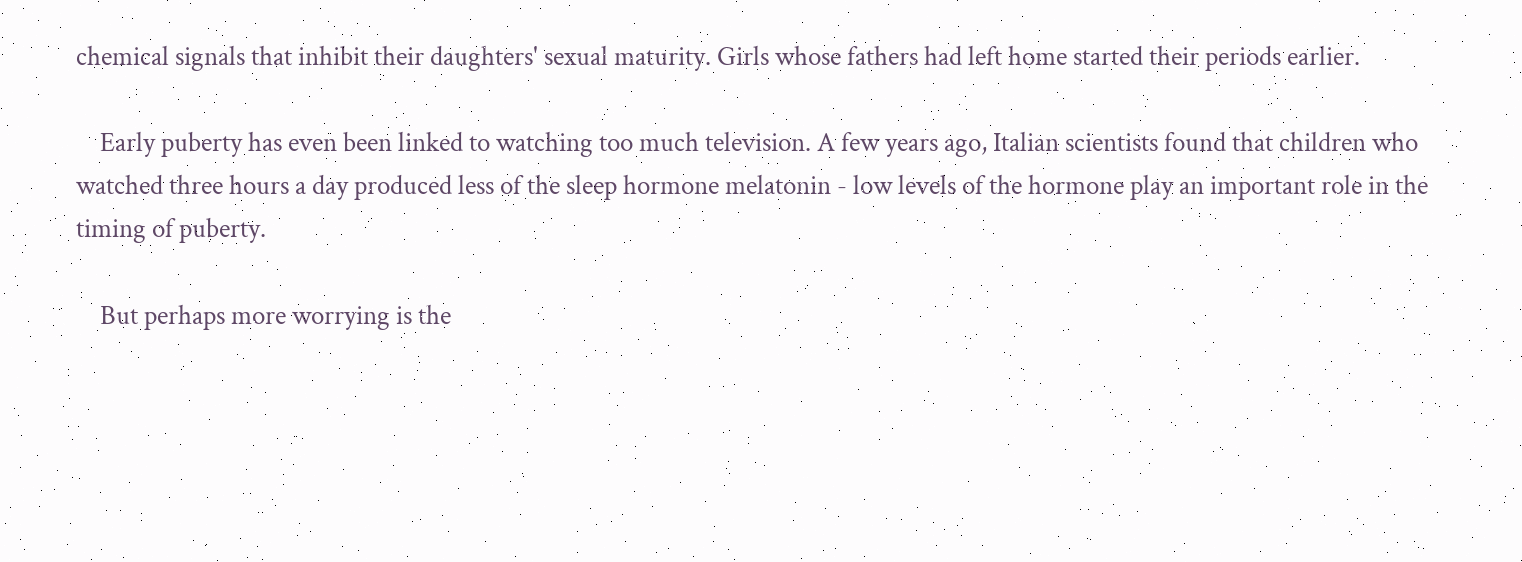chemical signals that inhibit their daughters' sexual maturity. Girls whose fathers had left home started their periods earlier.

    Early puberty has even been linked to watching too much television. A few years ago, Italian scientists found that children who watched three hours a day produced less of the sleep hormone melatonin - low levels of the hormone play an important role in the timing of puberty.

    But perhaps more worrying is the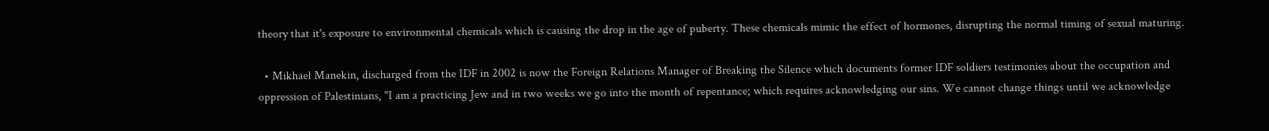theory that it's exposure to environmental chemicals which is causing the drop in the age of puberty. These chemicals mimic the effect of hormones, disrupting the normal timing of sexual maturing.

  • Mikhael Manekin, discharged from the IDF in 2002 is now the Foreign Relations Manager of Breaking the Silence which documents former IDF soldiers testimonies about the occupation and oppression of Palestinians, "I am a practicing Jew and in two weeks we go into the month of repentance; which requires acknowledging our sins. We cannot change things until we acknowledge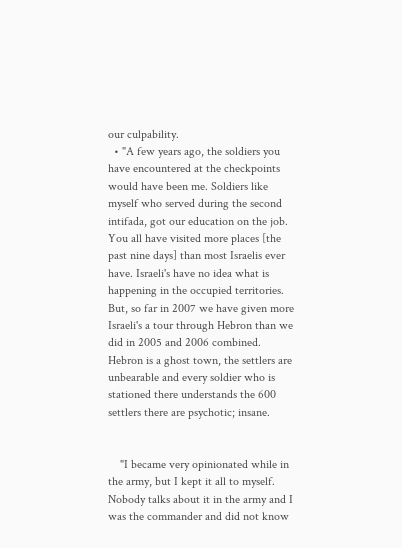our culpability.
  • "A few years ago, the soldiers you have encountered at the checkpoints would have been me. Soldiers like myself who served during the second intifada, got our education on the job. You all have visited more places [the past nine days] than most Israelis ever have. Israeli's have no idea what is happening in the occupied territories. But, so far in 2007 we have given more Israeli's a tour through Hebron than we did in 2005 and 2006 combined. Hebron is a ghost town, the settlers are unbearable and every soldier who is stationed there understands the 600 settlers there are psychotic; insane.


    "I became very opinionated while in the army, but I kept it all to myself. Nobody talks about it in the army and I was the commander and did not know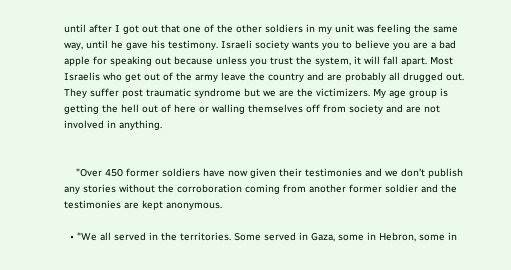until after I got out that one of the other soldiers in my unit was feeling the same way, until he gave his testimony. Israeli society wants you to believe you are a bad apple for speaking out because unless you trust the system, it will fall apart. Most Israelis who get out of the army leave the country and are probably all drugged out. They suffer post traumatic syndrome but we are the victimizers. My age group is getting the hell out of here or walling themselves off from society and are not involved in anything.


    "Over 450 former soldiers have now given their testimonies and we don't publish any stories without the corroboration coming from another former soldier and the testimonies are kept anonymous.

  • "We all served in the territories. Some served in Gaza, some in Hebron, some in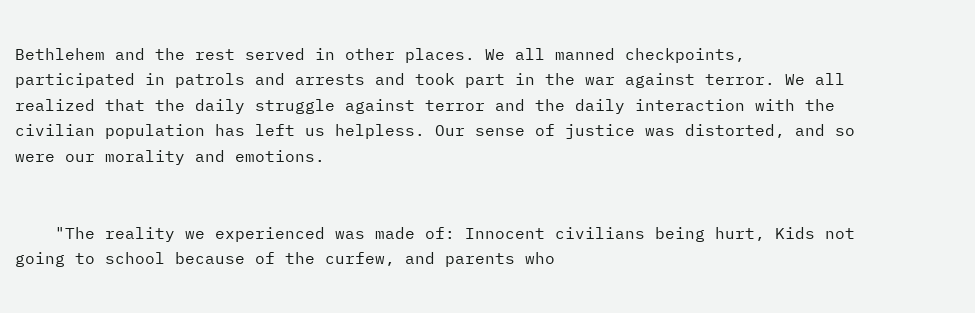Bethlehem and the rest served in other places. We all manned checkpoints, participated in patrols and arrests and took part in the war against terror. We all realized that the daily struggle against terror and the daily interaction with the civilian population has left us helpless. Our sense of justice was distorted, and so were our morality and emotions.


    "The reality we experienced was made of: Innocent civilians being hurt, Kids not going to school because of the curfew, and parents who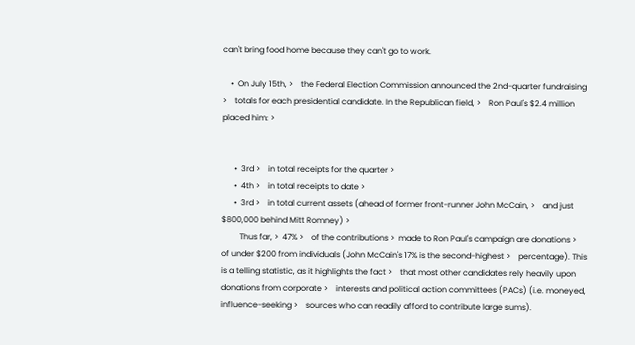can't bring food home because they can't go to work.

    •  On July 15th, >    the Federal Election Commission announced the 2nd-quarter fundraising >    totals for each presidential candidate. In the Republican field, >    Ron Paul's $2.4 million placed him: >


      •  3rd >    in total receipts for the quarter >
      •  4th >    in total receipts to date >
      •  3rd >    in total current assets (ahead of former front-runner John McCain, >    and just $800,000 behind Mitt Romney) >
         Thus far, >  47% >    of the contributions >  made to Ron Paul's campaign are donations >    of under $200 from individuals (John McCain's 17% is the second-highest >    percentage). This is a telling statistic, as it highlights the fact >    that most other candidates rely heavily upon donations from corporate >    interests and political action committees (PACs) (i.e. moneyed, influence-seeking >    sources who can readily afford to contribute large sums).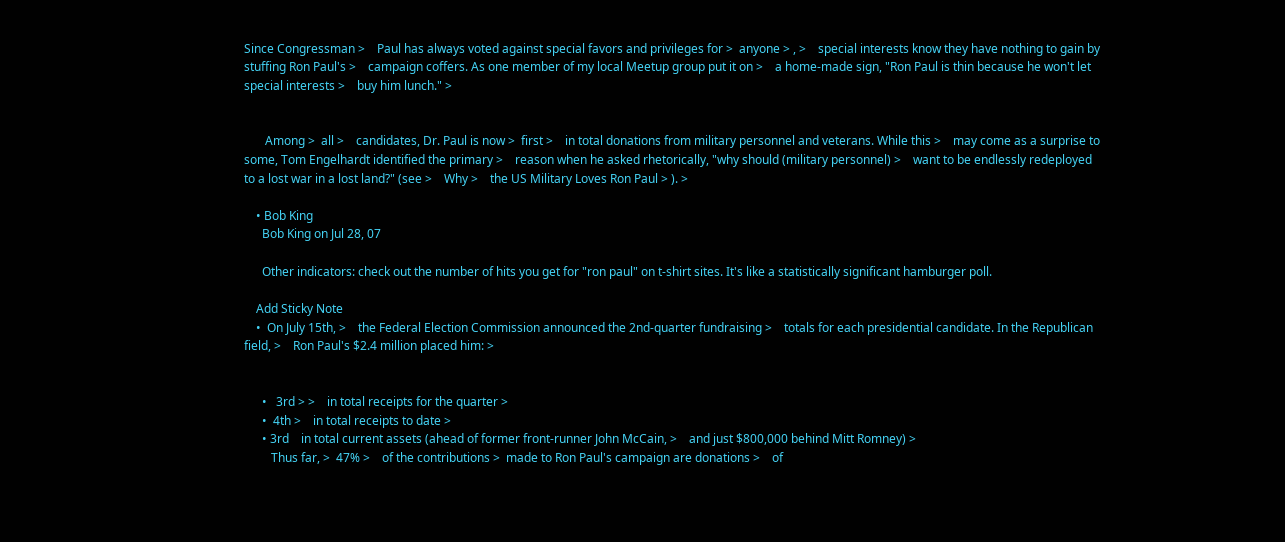Since Congressman >    Paul has always voted against special favors and privileges for >  anyone > , >    special interests know they have nothing to gain by stuffing Ron Paul's >    campaign coffers. As one member of my local Meetup group put it on >    a home-made sign, "Ron Paul is thin because he won't let special interests >    buy him lunch." >


       Among >  all >    candidates, Dr. Paul is now >  first >    in total donations from military personnel and veterans. While this >    may come as a surprise to some, Tom Engelhardt identified the primary >    reason when he asked rhetorically, "why should (military personnel) >    want to be endlessly redeployed to a lost war in a lost land?" (see >    Why >    the US Military Loves Ron Paul > ). >

    • Bob King
      Bob King on Jul 28, 07

      Other indicators: check out the number of hits you get for "ron paul" on t-shirt sites. It's like a statistically significant hamburger poll.

    Add Sticky Note
    •  On July 15th, >    the Federal Election Commission announced the 2nd-quarter fundraising >    totals for each presidential candidate. In the Republican field, >    Ron Paul's $2.4 million placed him: >


      •   3rd > >    in total receipts for the quarter >
      •  4th >    in total receipts to date >
      • 3rd    in total current assets (ahead of former front-runner John McCain, >    and just $800,000 behind Mitt Romney) >
         Thus far, >  47% >    of the contributions >  made to Ron Paul's campaign are donations >    of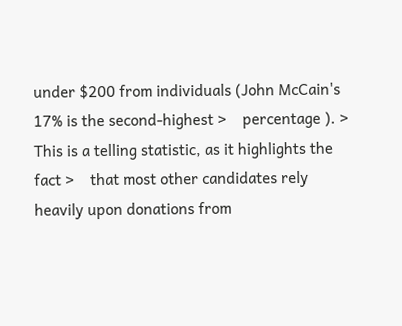under $200 from individuals (John McCain's 17% is the second-highest >    percentage ). > This is a telling statistic, as it highlights the fact >    that most other candidates rely heavily upon donations from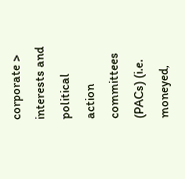corporate >    interests and political action committees (PACs) (i.e. moneyed,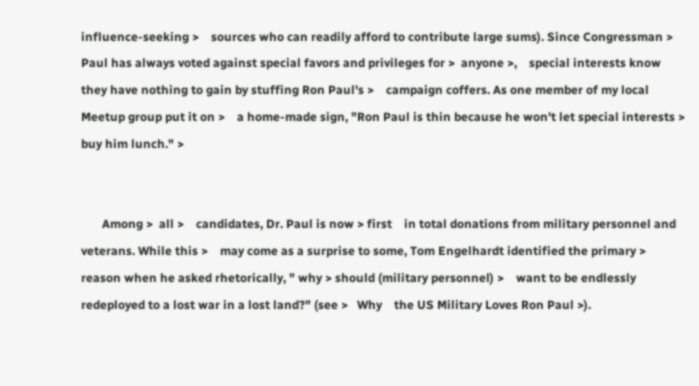influence-seeking >    sources who can readily afford to contribute large sums). Since Congressman >    Paul has always voted against special favors and privileges for >  anyone >,    special interests know they have nothing to gain by stuffing Ron Paul's >    campaign coffers. As one member of my local Meetup group put it on >    a home-made sign, "Ron Paul is thin because he won't let special interests >    buy him lunch." >


       Among >  all >    candidates, Dr. Paul is now > first    in total donations from military personnel and veterans. While this >    may come as a surprise to some, Tom Engelhardt identified the primary >    reason when he asked rhetorically, " why > should (military personnel) >    want to be endlessly redeployed to a lost war in a lost land?" (see >   Why    the US Military Loves Ron Paul >).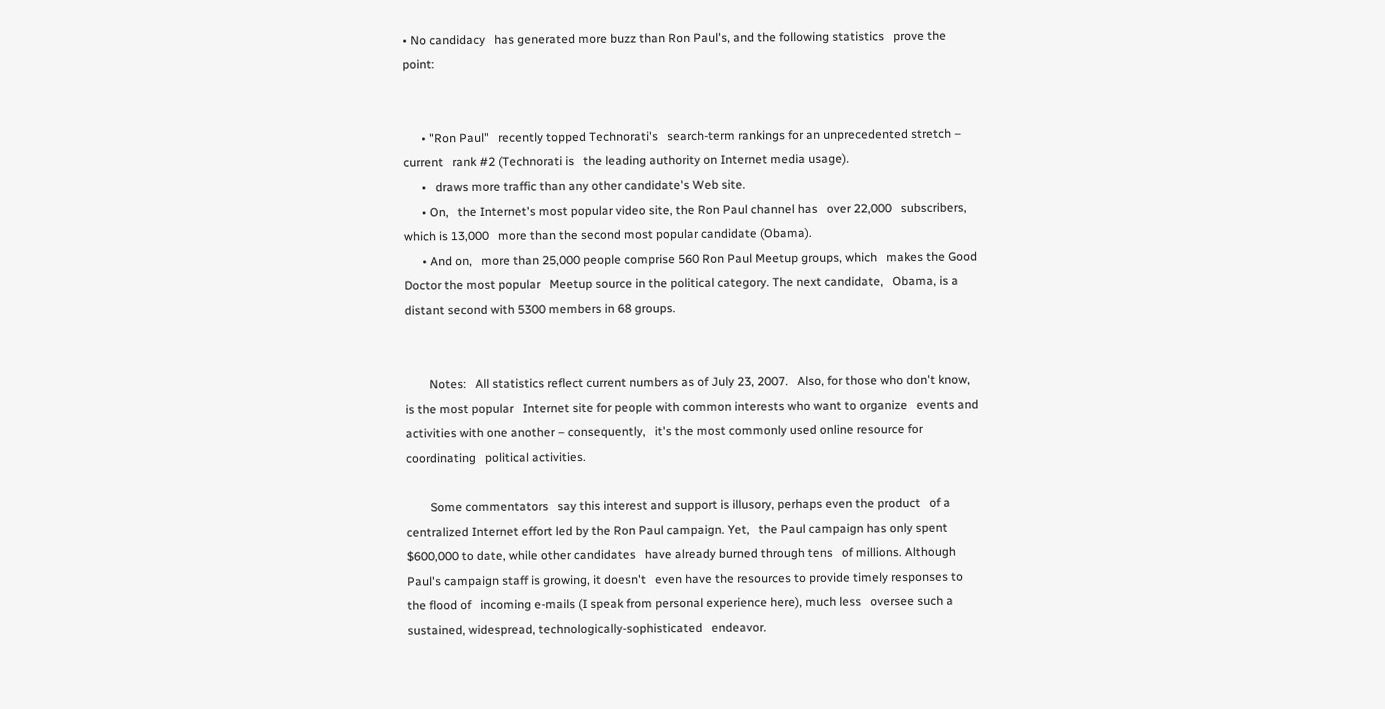• No candidacy   has generated more buzz than Ron Paul's, and the following statistics   prove the point:


      • "Ron Paul"   recently topped Technorati's   search-term rankings for an unprecedented stretch – current   rank #2 (Technorati is   the leading authority on Internet media usage).
      •   draws more traffic than any other candidate's Web site.
      • On,   the Internet's most popular video site, the Ron Paul channel has   over 22,000   subscribers, which is 13,000   more than the second most popular candidate (Obama).
      • And on,   more than 25,000 people comprise 560 Ron Paul Meetup groups, which   makes the Good Doctor the most popular   Meetup source in the political category. The next candidate,   Obama, is a distant second with 5300 members in 68 groups.


        Notes:   All statistics reflect current numbers as of July 23, 2007.   Also, for those who don't know, is the most popular   Internet site for people with common interests who want to organize   events and activities with one another – consequently,   it's the most commonly used online resource for coordinating   political activities.

        Some commentators   say this interest and support is illusory, perhaps even the product   of a centralized Internet effort led by the Ron Paul campaign. Yet,   the Paul campaign has only spent $600,000 to date, while other candidates   have already burned through tens   of millions. Although Paul's campaign staff is growing, it doesn't   even have the resources to provide timely responses to the flood of   incoming e-mails (I speak from personal experience here), much less   oversee such a sustained, widespread, technologically-sophisticated   endeavor.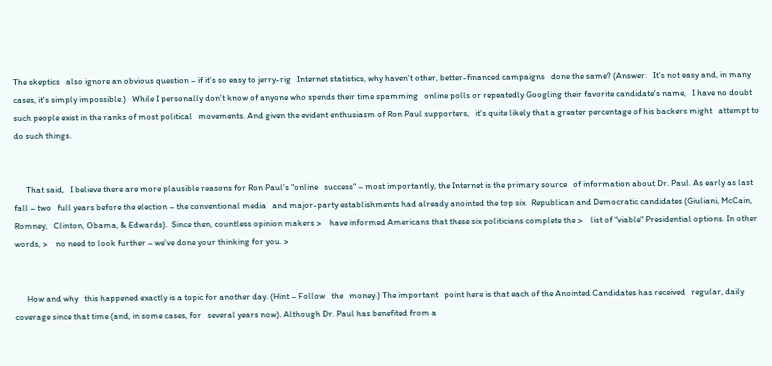The skeptics   also ignore an obvious question – if it's so easy to jerry-rig   Internet statistics, why haven't other, better-financed campaigns   done the same? (Answer:   It's not easy and, in many cases, it's simply impossible.)   While I personally don't know of anyone who spends their time spamming   online polls or repeatedly Googling their favorite candidate's name,   I have no doubt such people exist in the ranks of most political   movements. And given the evident enthusiasm of Ron Paul supporters,   it's quite likely that a greater percentage of his backers might   attempt to do such things.


      That said,   I believe there are more plausible reasons for Ron Paul's "online   success" – most importantly, the Internet is the primary source   of information about Dr. Paul. As early as last fall – two   full years before the election – the conventional media   and major-party establishments had already anointed the top six   Republican and Democratic candidates (Giuliani, McCain, Romney,   Clinton, Obama, & Edwards).  Since then, countless opinion makers >    have informed Americans that these six politicians complete the >    list of "viable" Presidential options. In other words, >    no need to look further – we've done your thinking for you. >


      How and why   this happened exactly is a topic for another day. (Hint – Follow   the   money.) The important   point here is that each of the Anointed Candidates has received   regular, daily coverage since that time (and, in some cases, for   several years now). Although Dr. Paul has benefited from a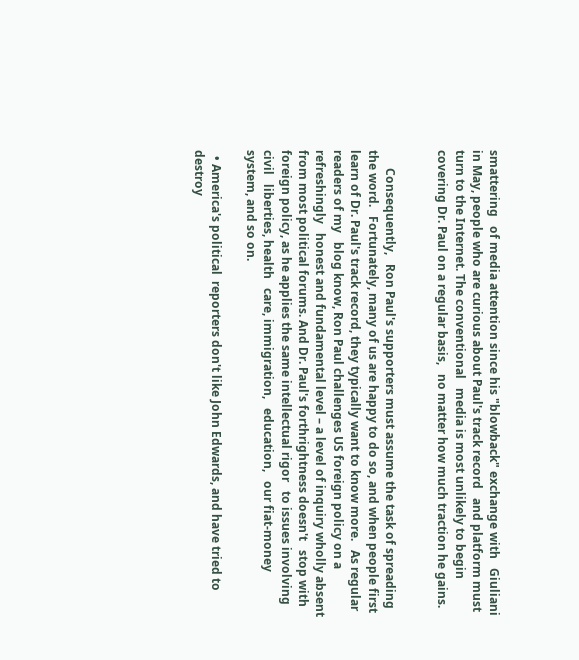smattering   of media attention since his "blowback" exchange with   Giuliani in May, people who are curious about Paul's track record   and platform must turn to the Internet. The conventional   media is most unlikely to begin covering Dr. Paul on a regular basis,   no matter how much traction he gains.


      Consequently,   Ron Paul's supporters must assume the task of spreading the word.   Fortunately, many of us are happy to do so, and when people first   learn of Dr. Paul's track record, they typically want to know more.   As regular readers of my   blog know, Ron Paul challenges US foreign policy on a refreshingly   honest and fundamental level – a level of inquiry wholly absent   from most political forums. And Dr. Paul's forthrightness doesn't   stop with foreign policy, as he applies the same intellectual rigor   to issues involving civil   liberties, health   care, immigration,   education,   our fiat-money   system, and so on.

  • America's political  reporters don't like John Edwards, and have tried to destroy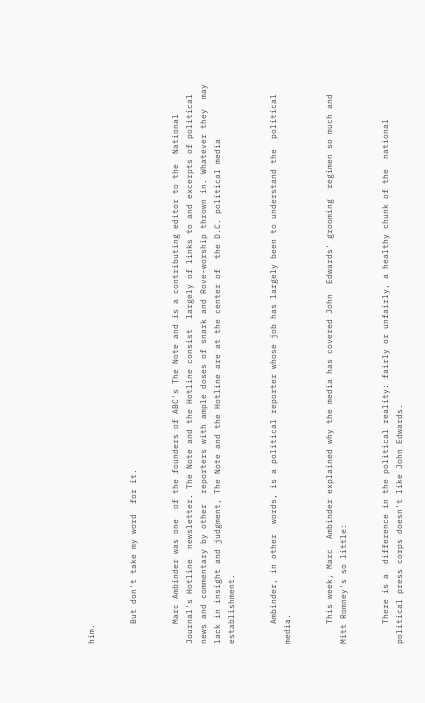him.


    But don't take my word  for it.


    Marc Ambinder was one  of the founders of ABC's The Note and is a contributing editor to the  National  Journal's Hotline  newsletter. The Note and the Hotline consist  largely of links to and excerpts of political news and commentary by other  reporters with ample doses of snark and Rove-worship thrown in. Whatever they  may lack in insight and judgment, The Note and the Hotline are at the center of  the D.C. political media establishment.


    Ambinder, in other  words, is a political reporter whose job has largely been to understand the  political media.


    This week, Marc  Ambinder explained why the media has covered John  Edwards' grooming  regimen so much and Mitt Romney's so little:


    There is a  difference in the political reality: fairly or unfairly, a healthy chunk of the  national political press corps doesn't like John Edwards.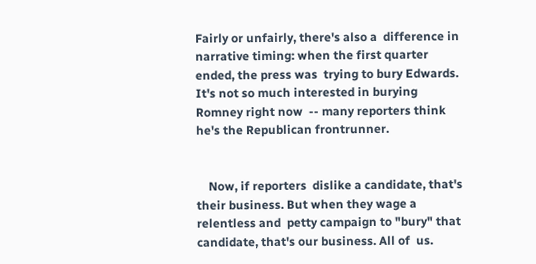Fairly or unfairly, there's also a  difference in narrative timing: when the first quarter ended, the press was  trying to bury Edwards. It's not so much interested in burying Romney right now  -- many reporters think he's the Republican frontrunner.


    Now, if reporters  dislike a candidate, that's their business. But when they wage a relentless and  petty campaign to "bury" that candidate, that's our business. All of  us.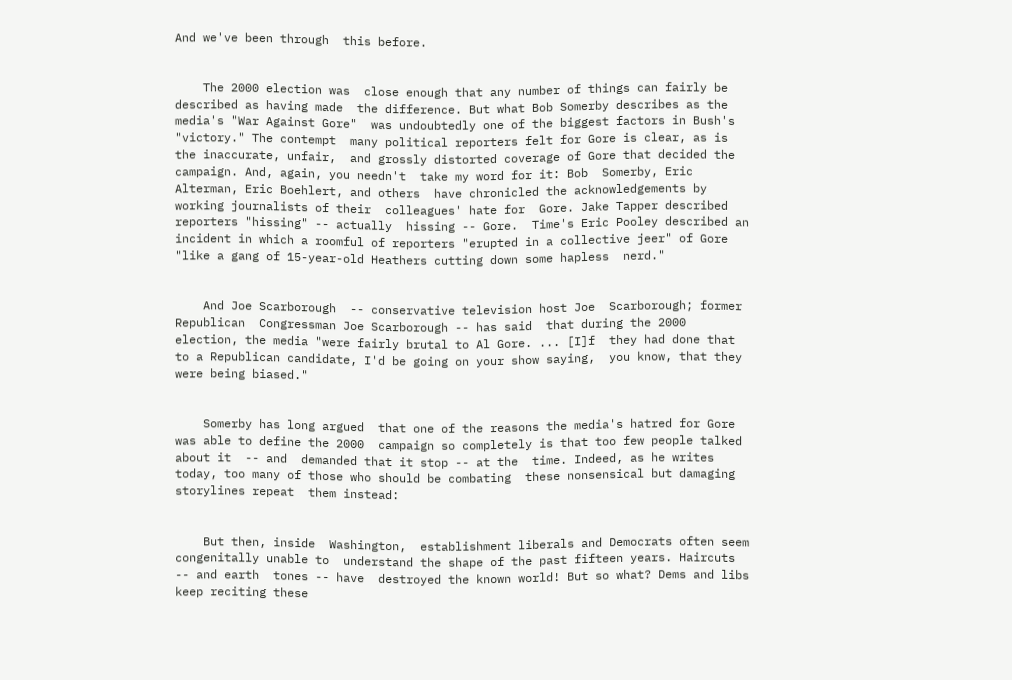And we've been through  this before.


    The 2000 election was  close enough that any number of things can fairly be described as having made  the difference. But what Bob Somerby describes as the media's "War Against Gore"  was undoubtedly one of the biggest factors in Bush's "victory." The contempt  many political reporters felt for Gore is clear, as is the inaccurate, unfair,  and grossly distorted coverage of Gore that decided the campaign. And, again, you needn't  take my word for it: Bob  Somerby, Eric Alterman, Eric Boehlert, and others  have chronicled the acknowledgements by working journalists of their  colleagues' hate for  Gore. Jake Tapper described reporters "hissing" -- actually  hissing -- Gore.  Time's Eric Pooley described an  incident in which a roomful of reporters "erupted in a collective jeer" of Gore  "like a gang of 15-year-old Heathers cutting down some hapless  nerd."


    And Joe Scarborough  -- conservative television host Joe  Scarborough; former Republican  Congressman Joe Scarborough -- has said  that during the 2000 election, the media "were fairly brutal to Al Gore. ... [I]f  they had done that to a Republican candidate, I'd be going on your show saying,  you know, that they were being biased."


    Somerby has long argued  that one of the reasons the media's hatred for Gore was able to define the 2000  campaign so completely is that too few people talked about it  -- and  demanded that it stop -- at the  time. Indeed, as he writes today, too many of those who should be combating  these nonsensical but damaging storylines repeat  them instead:


    But then, inside  Washington,  establishment liberals and Democrats often seem congenitally unable to  understand the shape of the past fifteen years. Haircuts -- and earth  tones -- have  destroyed the known world! But so what? Dems and libs keep reciting these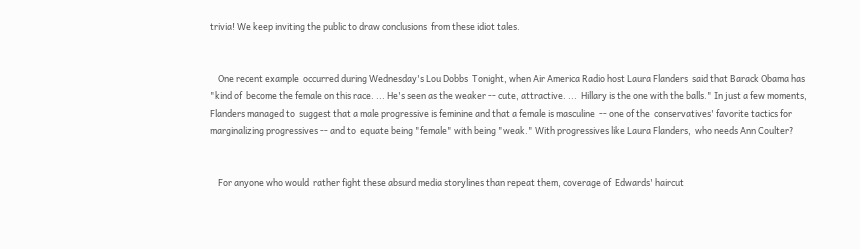trivia! We keep inviting the public to draw conclusions  from these idiot tales.


    One recent example  occurred during Wednesday's Lou Dobbs  Tonight, when Air America Radio host Laura Flanders  said that Barack Obama has "kind of  become the female on this race. ... He's seen as the weaker -- cute, attractive. ...  Hillary is the one with the balls." In just a few moments, Flanders managed to  suggest that a male progressive is feminine and that a female is masculine  -- one of the  conservatives' favorite tactics for marginalizing progressives -- and to  equate being "female" with being "weak." With progressives like Laura Flanders,  who needs Ann Coulter?


    For anyone who would  rather fight these absurd media storylines than repeat them, coverage of  Edwards' haircut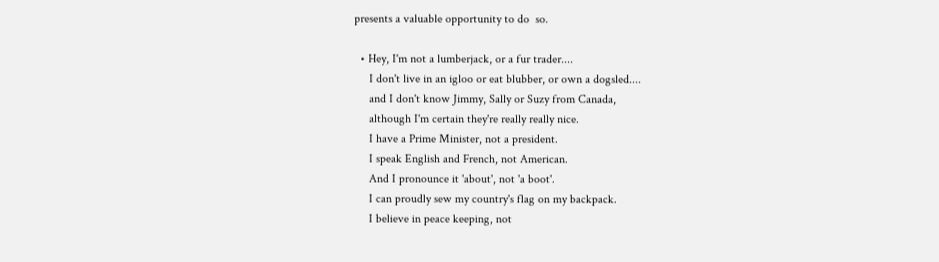presents a valuable opportunity to do  so.

  • Hey, I'm not a lumberjack, or a fur trader....
     I don't live in an igloo or eat blubber, or own a dogsled....
     and I don't know Jimmy, Sally or Suzy from Canada,
     although I'm certain they're really really nice.
     I have a Prime Minister, not a president.
     I speak English and French, not American.
     And I pronounce it 'about', not 'a boot'.
     I can proudly sew my country's flag on my backpack.
     I believe in peace keeping, not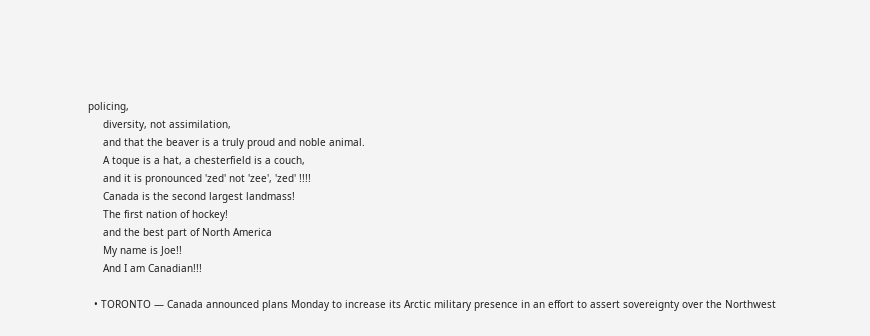policing,
     diversity, not assimilation,
     and that the beaver is a truly proud and noble animal.
     A toque is a hat, a chesterfield is a couch,
     and it is pronounced 'zed' not 'zee', 'zed' !!!!
     Canada is the second largest landmass!
     The first nation of hockey!
     and the best part of North America
     My name is Joe!!
     And I am Canadian!!!

  • TORONTO — Canada announced plans Monday to increase its Arctic military presence in an effort to assert sovereignty over the Northwest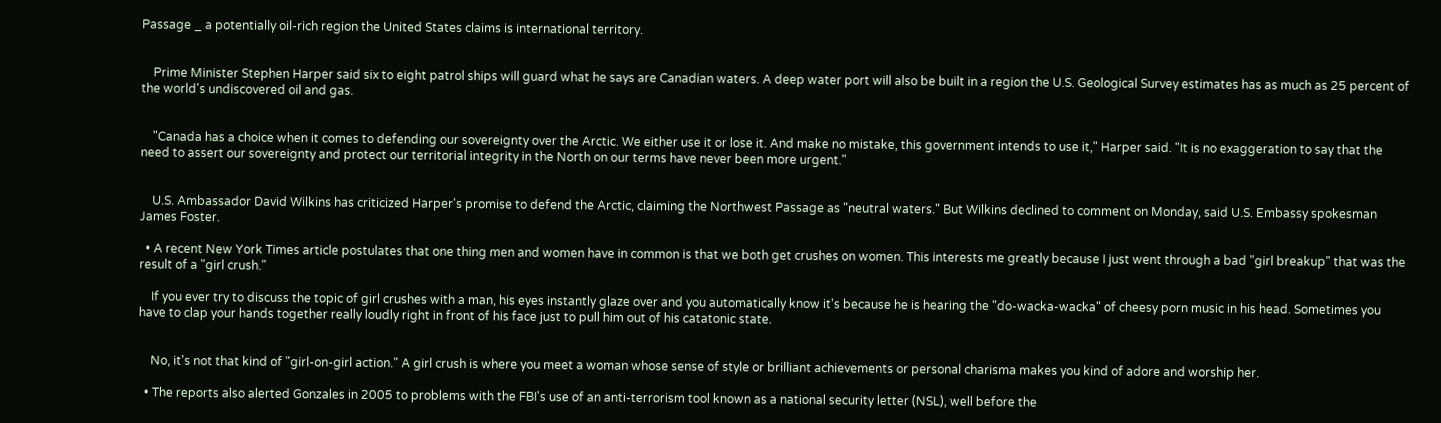Passage _ a potentially oil-rich region the United States claims is international territory.


    Prime Minister Stephen Harper said six to eight patrol ships will guard what he says are Canadian waters. A deep water port will also be built in a region the U.S. Geological Survey estimates has as much as 25 percent of the world's undiscovered oil and gas.


    "Canada has a choice when it comes to defending our sovereignty over the Arctic. We either use it or lose it. And make no mistake, this government intends to use it," Harper said. "It is no exaggeration to say that the need to assert our sovereignty and protect our territorial integrity in the North on our terms have never been more urgent."


    U.S. Ambassador David Wilkins has criticized Harper's promise to defend the Arctic, claiming the Northwest Passage as "neutral waters." But Wilkins declined to comment on Monday, said U.S. Embassy spokesman James Foster.

  • A recent New York Times article postulates that one thing men and women have in common is that we both get crushes on women. This interests me greatly because I just went through a bad "girl breakup" that was the result of a "girl crush."

    If you ever try to discuss the topic of girl crushes with a man, his eyes instantly glaze over and you automatically know it's because he is hearing the "do-wacka-wacka" of cheesy porn music in his head. Sometimes you have to clap your hands together really loudly right in front of his face just to pull him out of his catatonic state.


    No, it's not that kind of "girl-on-girl action." A girl crush is where you meet a woman whose sense of style or brilliant achievements or personal charisma makes you kind of adore and worship her.

  • The reports also alerted Gonzales in 2005 to problems with the FBI's use of an anti-terrorism tool known as a national security letter (NSL), well before the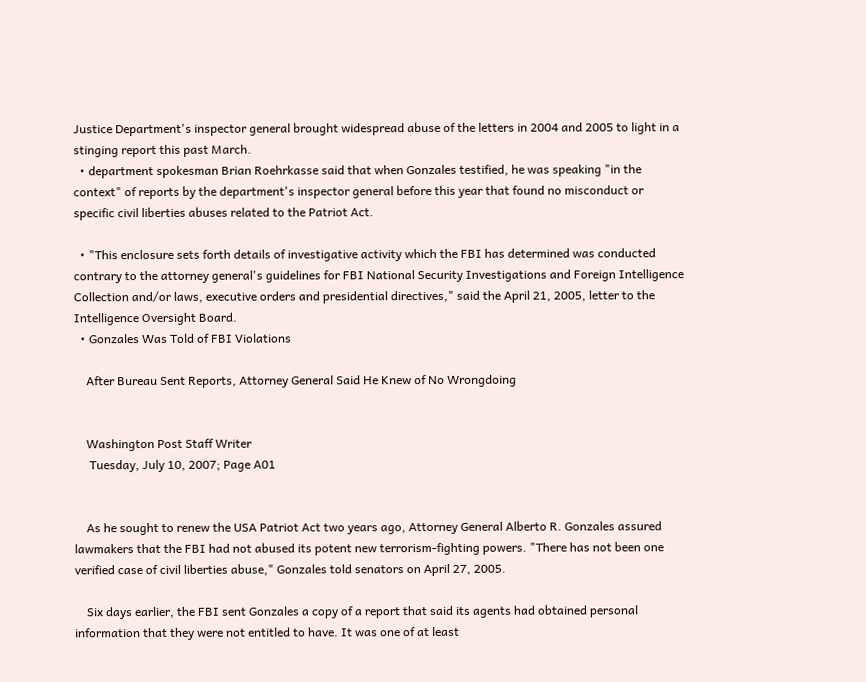Justice Department's inspector general brought widespread abuse of the letters in 2004 and 2005 to light in a stinging report this past March.
  • department spokesman Brian Roehrkasse said that when Gonzales testified, he was speaking "in the context" of reports by the department's inspector general before this year that found no misconduct or specific civil liberties abuses related to the Patriot Act.

  • "This enclosure sets forth details of investigative activity which the FBI has determined was conducted contrary to the attorney general's guidelines for FBI National Security Investigations and Foreign Intelligence Collection and/or laws, executive orders and presidential directives," said the April 21, 2005, letter to the Intelligence Oversight Board.
  • Gonzales Was Told of FBI Violations

    After Bureau Sent Reports, Attorney General Said He Knew of No Wrongdoing


    Washington Post Staff Writer
     Tuesday, July 10, 2007; Page A01


    As he sought to renew the USA Patriot Act two years ago, Attorney General Alberto R. Gonzales assured lawmakers that the FBI had not abused its potent new terrorism-fighting powers. "There has not been one verified case of civil liberties abuse," Gonzales told senators on April 27, 2005.

    Six days earlier, the FBI sent Gonzales a copy of a report that said its agents had obtained personal information that they were not entitled to have. It was one of at least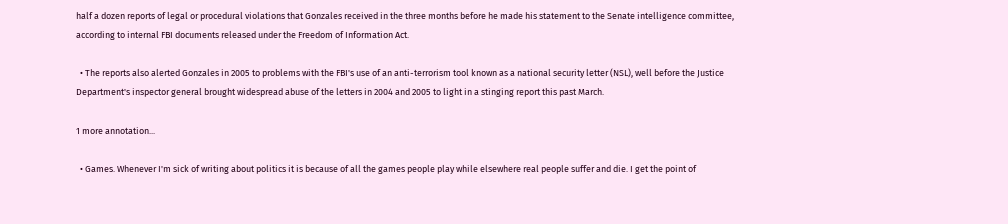half a dozen reports of legal or procedural violations that Gonzales received in the three months before he made his statement to the Senate intelligence committee, according to internal FBI documents released under the Freedom of Information Act.

  • The reports also alerted Gonzales in 2005 to problems with the FBI's use of an anti-terrorism tool known as a national security letter (NSL), well before the Justice Department's inspector general brought widespread abuse of the letters in 2004 and 2005 to light in a stinging report this past March.

1 more annotation...

  • Games. Whenever I'm sick of writing about politics it is because of all the games people play while elsewhere real people suffer and die. I get the point of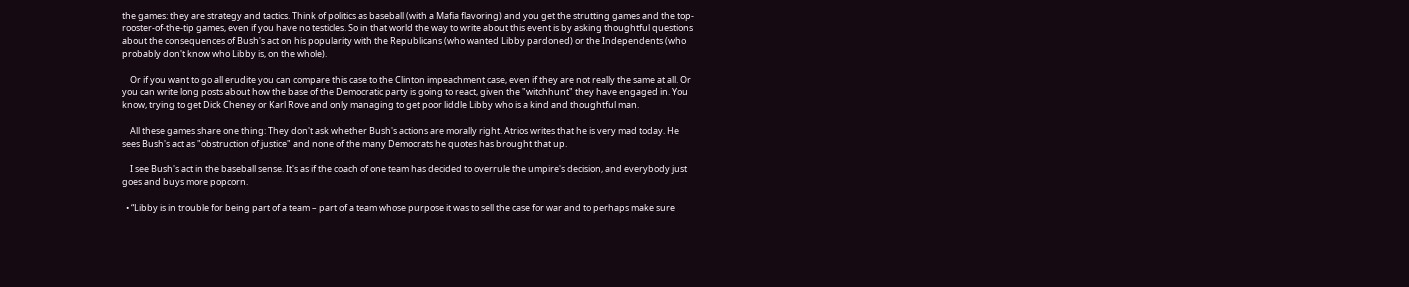the games: they are strategy and tactics. Think of politics as baseball (with a Mafia flavoring) and you get the strutting games and the top-rooster-of-the-tip games, even if you have no testicles. So in that world the way to write about this event is by asking thoughtful questions about the consequences of Bush's act on his popularity with the Republicans (who wanted Libby pardoned) or the Independents (who probably don't know who Libby is, on the whole).

    Or if you want to go all erudite you can compare this case to the Clinton impeachment case, even if they are not really the same at all. Or you can write long posts about how the base of the Democratic party is going to react, given the "witchhunt" they have engaged in. You know, trying to get Dick Cheney or Karl Rove and only managing to get poor liddle Libby who is a kind and thoughtful man.

    All these games share one thing: They don't ask whether Bush's actions are morally right. Atrios writes that he is very mad today. He sees Bush's act as "obstruction of justice" and none of the many Democrats he quotes has brought that up.

    I see Bush's act in the baseball sense. It's as if the coach of one team has decided to overrule the umpire's decision, and everybody just goes and buys more popcorn.

  • “Libby is in trouble for being part of a team – part of a team whose purpose it was to sell the case for war and to perhaps make sure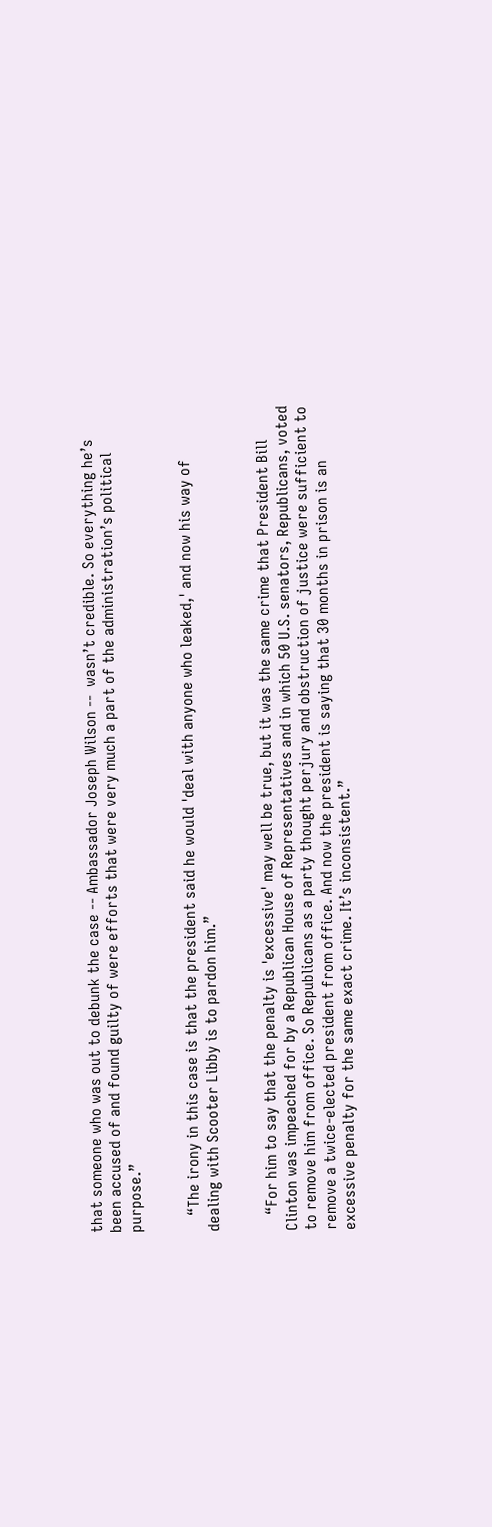that someone who was out to debunk the case -- Ambassador Joseph Wilson --  wasn’t credible. So everything he’s been accused of and found guilty of were efforts that were very much a part of the administration’s political purpose.”


    “The irony in this case is that the president said he would 'deal with anyone who leaked,' and now his way of dealing with Scooter Libby is to pardon him.”


    “For him to say that the penalty is 'excessive' may well be true, but it was the same crime that President Bill Clinton was impeached for by a Republican House of Representatives and in which 50 U.S. senators, Republicans, voted to remove him from office. So Republicans as a party thought perjury and obstruction of justice were sufficient to remove a twice-elected president from office. And now the president is saying that 30 months in prison is an excessive penalty for the same exact crime. It’s inconsistent.”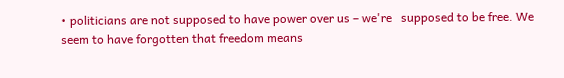• politicians are not supposed to have power over us – we're   supposed to be free. We seem to have forgotten that freedom means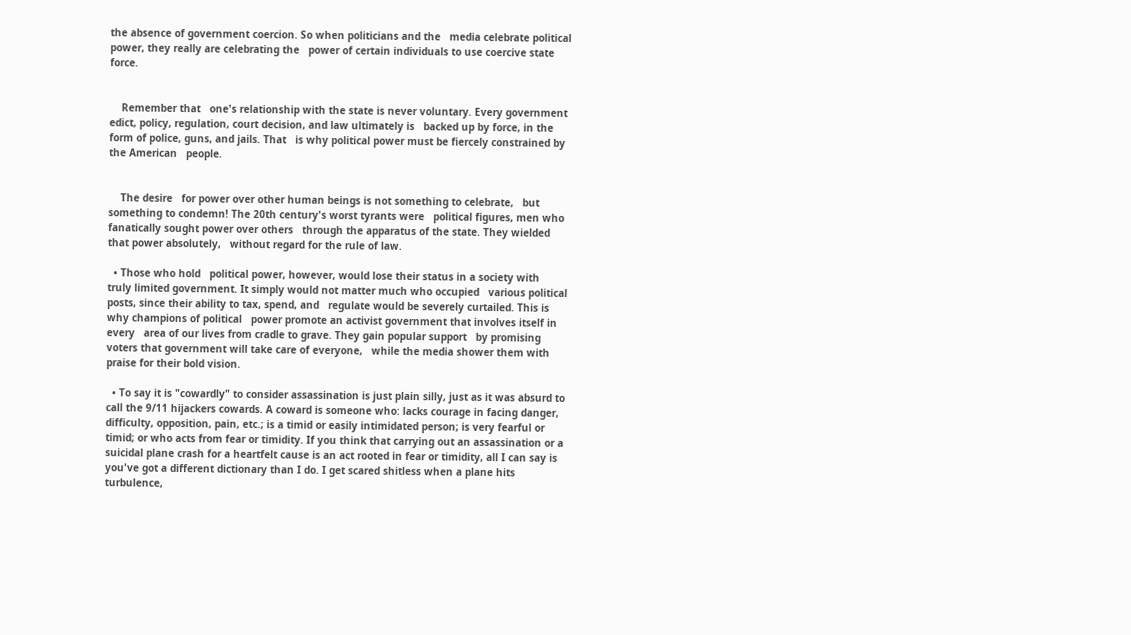the absence of government coercion. So when politicians and the   media celebrate political power, they really are celebrating the   power of certain individuals to use coercive state force.


    Remember that   one's relationship with the state is never voluntary. Every government   edict, policy, regulation, court decision, and law ultimately is   backed up by force, in the form of police, guns, and jails. That   is why political power must be fiercely constrained by the American   people.


    The desire   for power over other human beings is not something to celebrate,   but something to condemn! The 20th century's worst tyrants were   political figures, men who fanatically sought power over others   through the apparatus of the state. They wielded that power absolutely,   without regard for the rule of law.

  • Those who hold   political power, however, would lose their status in a society with   truly limited government. It simply would not matter much who occupied   various political posts, since their ability to tax, spend, and   regulate would be severely curtailed. This is why champions of political   power promote an activist government that involves itself in every   area of our lives from cradle to grave. They gain popular support   by promising voters that government will take care of everyone,   while the media shower them with praise for their bold vision.

  • To say it is "cowardly" to consider assassination is just plain silly, just as it was absurd to call the 9/11 hijackers cowards. A coward is someone who: lacks courage in facing danger, difficulty, opposition, pain, etc.; is a timid or easily intimidated person; is very fearful or timid; or who acts from fear or timidity. If you think that carrying out an assassination or a suicidal plane crash for a heartfelt cause is an act rooted in fear or timidity, all I can say is you've got a different dictionary than I do. I get scared shitless when a plane hits turbulence,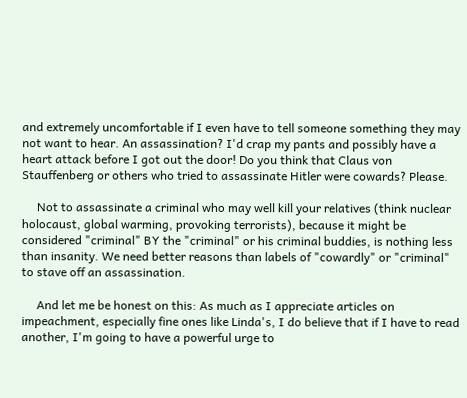and extremely uncomfortable if I even have to tell someone something they may not want to hear. An assassination? I'd crap my pants and possibly have a heart attack before I got out the door! Do you think that Claus von Stauffenberg or others who tried to assassinate Hitler were cowards? Please.

     Not to assassinate a criminal who may well kill your relatives (think nuclear holocaust, global warming, provoking terrorists), because it might be considered "criminal" BY the "criminal" or his criminal buddies, is nothing less than insanity. We need better reasons than labels of "cowardly" or "criminal" to stave off an assassination.

     And let me be honest on this: As much as I appreciate articles on impeachment, especially fine ones like Linda's, I do believe that if I have to read another, I'm going to have a powerful urge to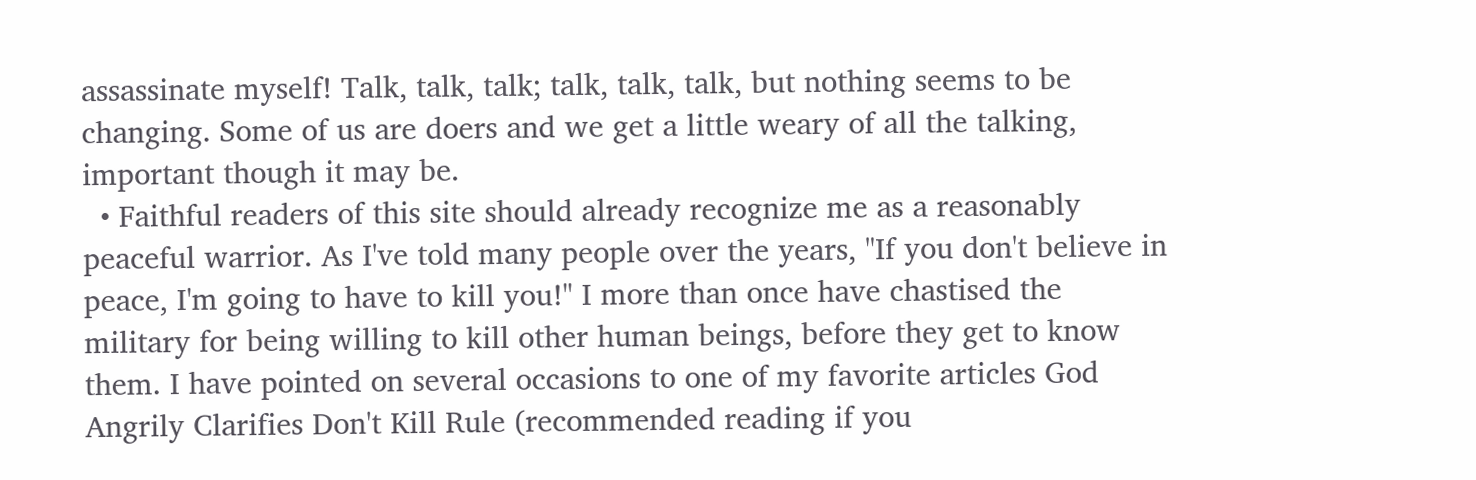assassinate myself! Talk, talk, talk; talk, talk, talk, but nothing seems to be changing. Some of us are doers and we get a little weary of all the talking, important though it may be.
  • Faithful readers of this site should already recognize me as a reasonably peaceful warrior. As I've told many people over the years, "If you don't believe in peace, I'm going to have to kill you!" I more than once have chastised the military for being willing to kill other human beings, before they get to know them. I have pointed on several occasions to one of my favorite articles God Angrily Clarifies Don't Kill Rule (recommended reading if you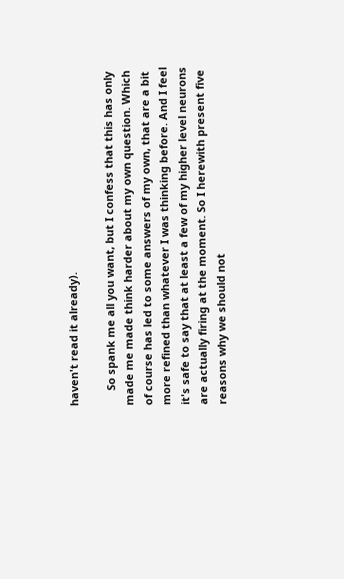haven't read it already).

     So spank me all you want, but I confess that this has only made me made think harder about my own question. Which of course has led to some answers of my own, that are a bit more refined than whatever I was thinking before. And I feel it's safe to say that at least a few of my higher level neurons are actually firing at the moment. So I herewith present five reasons why we should not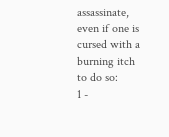assassinate, even if one is cursed with a burning itch to do so:
1 -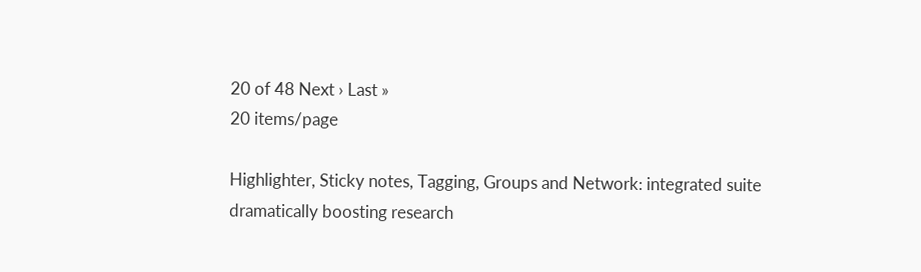20 of 48 Next › Last »
20 items/page

Highlighter, Sticky notes, Tagging, Groups and Network: integrated suite dramatically boosting research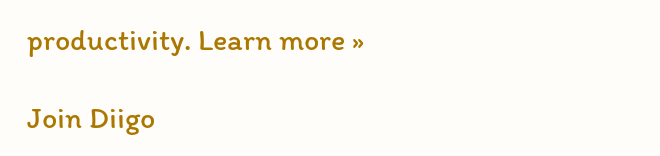productivity. Learn more »

Join Diigo